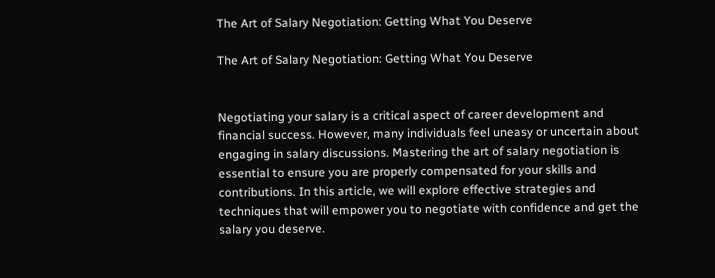The Art of Salary Negotiation: Getting What You Deserve

The Art of Salary Negotiation: Getting What You Deserve


Negotiating your salary is a critical aspect of career development and financial success. However, many individuals feel uneasy or uncertain about engaging in salary discussions. Mastering the art of salary negotiation is essential to ensure you are properly compensated for your skills and contributions. In this article, we will explore effective strategies and techniques that will empower you to negotiate with confidence and get the salary you deserve.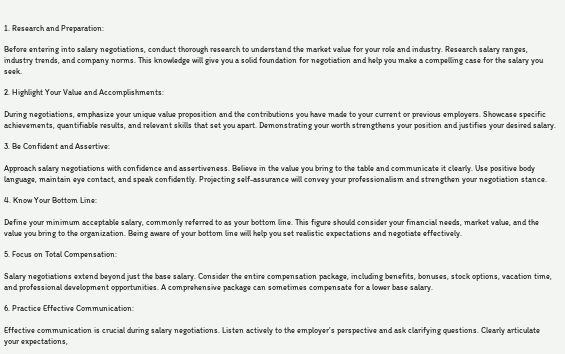1. Research and Preparation:

Before entering into salary negotiations, conduct thorough research to understand the market value for your role and industry. Research salary ranges, industry trends, and company norms. This knowledge will give you a solid foundation for negotiation and help you make a compelling case for the salary you seek.

2. Highlight Your Value and Accomplishments:

During negotiations, emphasize your unique value proposition and the contributions you have made to your current or previous employers. Showcase specific achievements, quantifiable results, and relevant skills that set you apart. Demonstrating your worth strengthens your position and justifies your desired salary.

3. Be Confident and Assertive:

Approach salary negotiations with confidence and assertiveness. Believe in the value you bring to the table and communicate it clearly. Use positive body language, maintain eye contact, and speak confidently. Projecting self-assurance will convey your professionalism and strengthen your negotiation stance.

4. Know Your Bottom Line:

Define your minimum acceptable salary, commonly referred to as your bottom line. This figure should consider your financial needs, market value, and the value you bring to the organization. Being aware of your bottom line will help you set realistic expectations and negotiate effectively.

5. Focus on Total Compensation:

Salary negotiations extend beyond just the base salary. Consider the entire compensation package, including benefits, bonuses, stock options, vacation time, and professional development opportunities. A comprehensive package can sometimes compensate for a lower base salary.

6. Practice Effective Communication:

Effective communication is crucial during salary negotiations. Listen actively to the employer’s perspective and ask clarifying questions. Clearly articulate your expectations,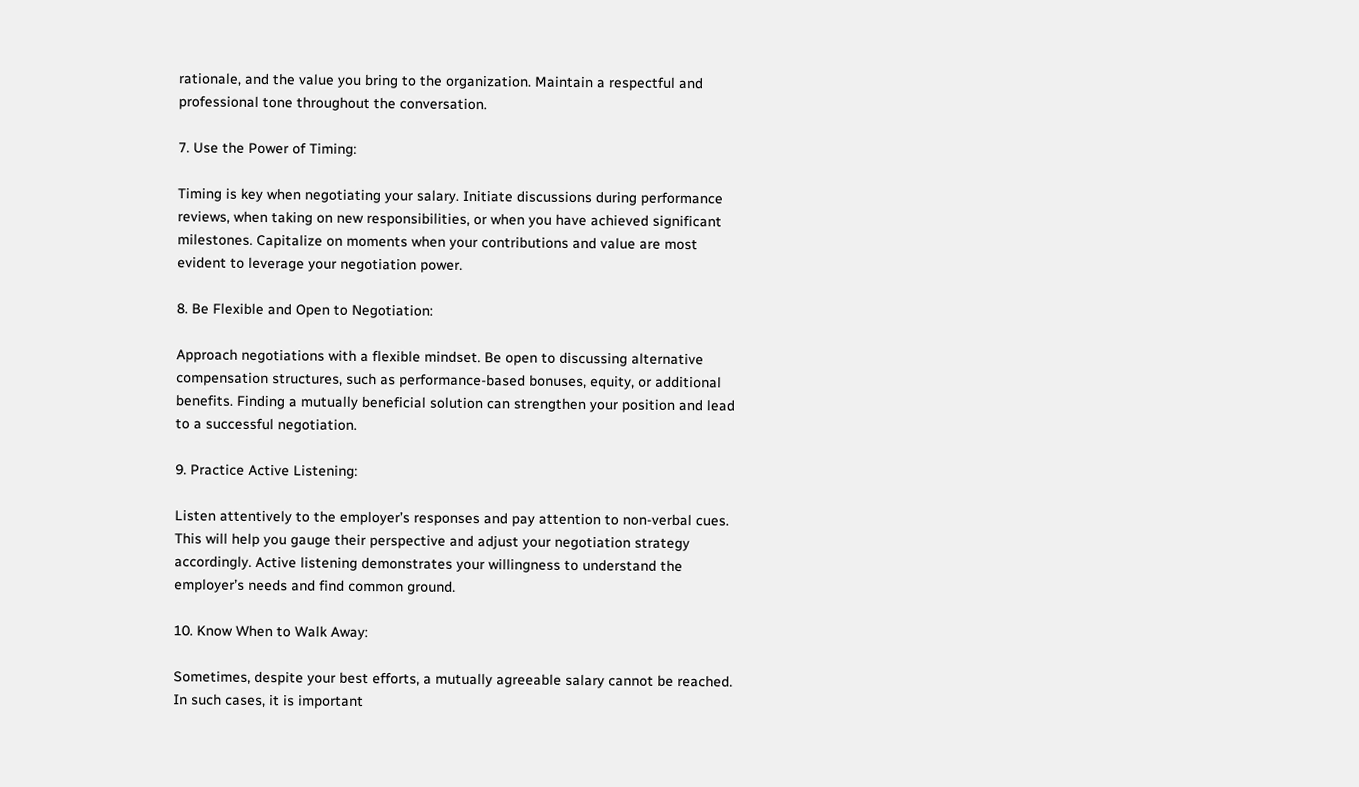rationale, and the value you bring to the organization. Maintain a respectful and professional tone throughout the conversation.

7. Use the Power of Timing:

Timing is key when negotiating your salary. Initiate discussions during performance reviews, when taking on new responsibilities, or when you have achieved significant milestones. Capitalize on moments when your contributions and value are most evident to leverage your negotiation power.

8. Be Flexible and Open to Negotiation:

Approach negotiations with a flexible mindset. Be open to discussing alternative compensation structures, such as performance-based bonuses, equity, or additional benefits. Finding a mutually beneficial solution can strengthen your position and lead to a successful negotiation.

9. Practice Active Listening:

Listen attentively to the employer’s responses and pay attention to non-verbal cues. This will help you gauge their perspective and adjust your negotiation strategy accordingly. Active listening demonstrates your willingness to understand the employer’s needs and find common ground.

10. Know When to Walk Away:

Sometimes, despite your best efforts, a mutually agreeable salary cannot be reached. In such cases, it is important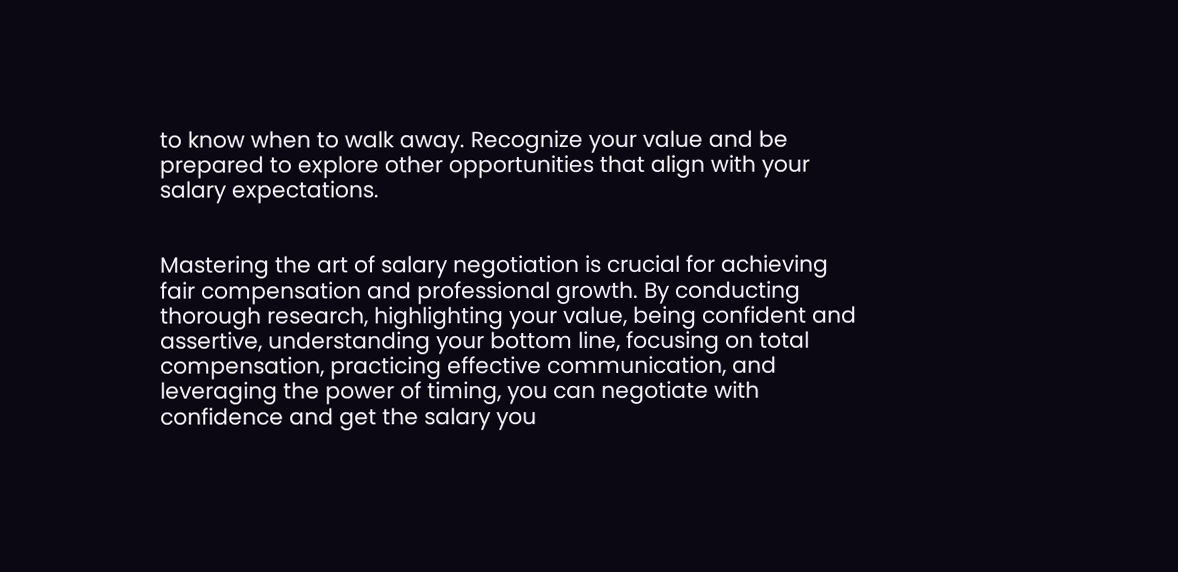to know when to walk away. Recognize your value and be prepared to explore other opportunities that align with your salary expectations.


Mastering the art of salary negotiation is crucial for achieving fair compensation and professional growth. By conducting thorough research, highlighting your value, being confident and assertive, understanding your bottom line, focusing on total compensation, practicing effective communication, and leveraging the power of timing, you can negotiate with confidence and get the salary you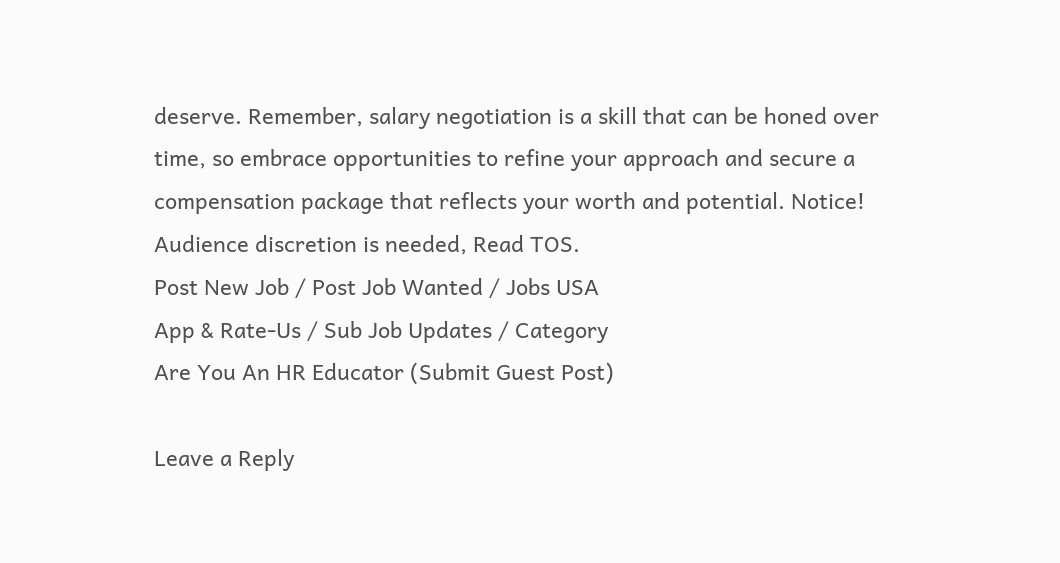deserve. Remember, salary negotiation is a skill that can be honed over time, so embrace opportunities to refine your approach and secure a compensation package that reflects your worth and potential. Notice!
Audience discretion is needed, Read TOS.
Post New Job / Post Job Wanted / Jobs USA
App & Rate-Us / Sub Job Updates / Category
Are You An HR Educator (Submit Guest Post)

Leave a Reply